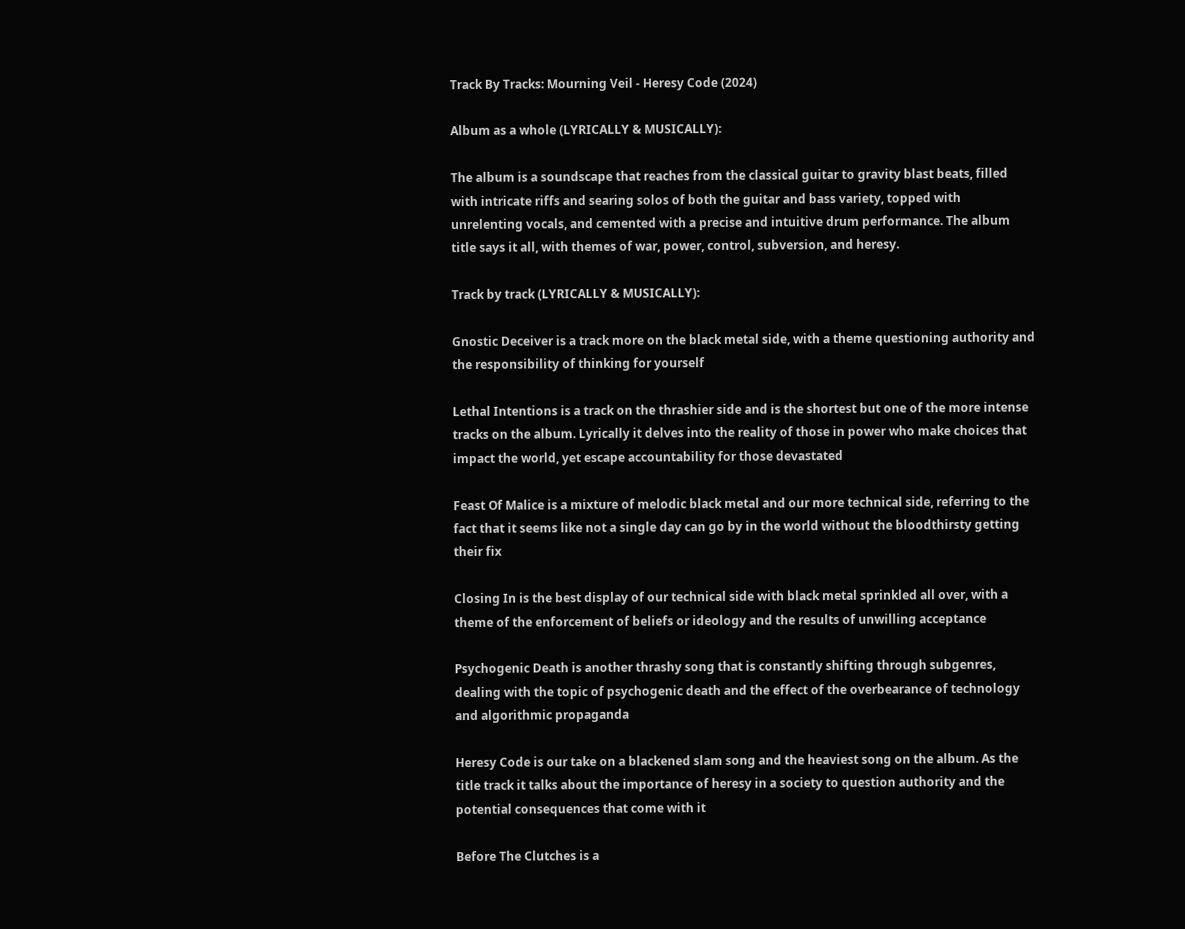Track By Tracks: Mourning Veil - Heresy Code (2024)

Album as a whole (LYRICALLY & MUSICALLY):

The album is a soundscape that reaches from the classical guitar to gravity blast beats, filled with intricate riffs and searing solos of both the guitar and bass variety, topped with unrelenting vocals, and cemented with a precise and intuitive drum performance. The album title says it all, with themes of war, power, control, subversion, and heresy.

Track by track (LYRICALLY & MUSICALLY):

Gnostic Deceiver is a track more on the black metal side, with a theme questioning authority and the responsibility of thinking for yourself

Lethal Intentions is a track on the thrashier side and is the shortest but one of the more intense tracks on the album. Lyrically it delves into the reality of those in power who make choices that impact the world, yet escape accountability for those devastated

Feast Of Malice is a mixture of melodic black metal and our more technical side, referring to the fact that it seems like not a single day can go by in the world without the bloodthirsty getting their fix

Closing In is the best display of our technical side with black metal sprinkled all over, with a theme of the enforcement of beliefs or ideology and the results of unwilling acceptance

Psychogenic Death is another thrashy song that is constantly shifting through subgenres, dealing with the topic of psychogenic death and the effect of the overbearance of technology and algorithmic propaganda

Heresy Code is our take on a blackened slam song and the heaviest song on the album. As the title track it talks about the importance of heresy in a society to question authority and the potential consequences that come with it

Before The Clutches is a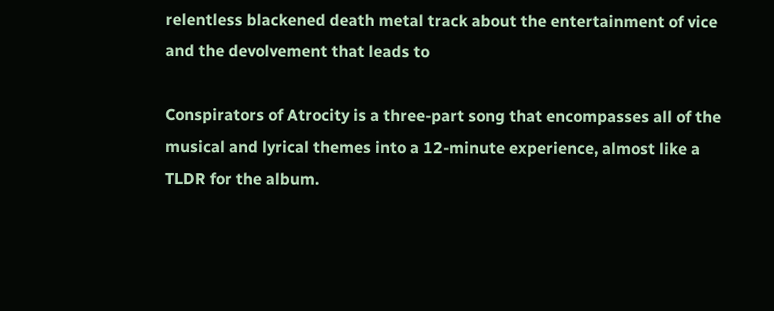relentless blackened death metal track about the entertainment of vice and the devolvement that leads to

Conspirators of Atrocity is a three-part song that encompasses all of the musical and lyrical themes into a 12-minute experience, almost like a TLDR for the album.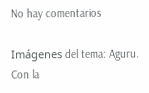No hay comentarios

Imágenes del tema: Aguru. Con la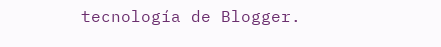tecnología de Blogger.